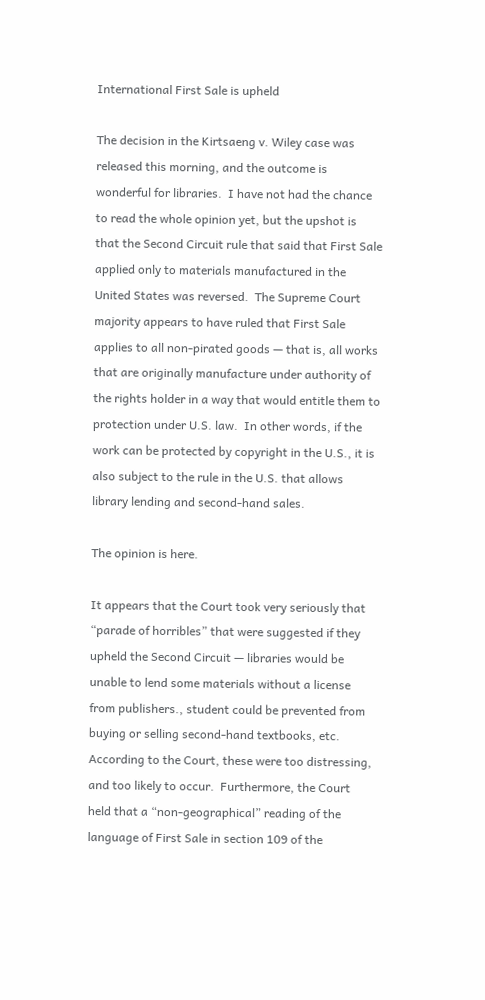International First Sale is upheld

The decision in the Kirtsaeng v. Wiley case was released this morning, and the outcome is wonderful for libraries.  I have not had the chance to read the whole opinion yet, but the upshot is that the Second Circuit rule that said that First Sale applied only to materials manufactured in the United States was reversed.  The Supreme Court majority appears to have ruled that First Sale applies to all non-pirated goods — that is, all works that are originally manufacture under authority of the rights holder in a way that would entitle them to protection under U.S. law.  In other words, if the work can be protected by copyright in the U.S., it is also subject to the rule in the U.S. that allows library lending and second-hand sales.

The opinion is here.

It appears that the Court took very seriously that “parade of horribles” that were suggested if they upheld the Second Circuit — libraries would be unable to lend some materials without a license from publishers., student could be prevented from buying or selling second-hand textbooks, etc.  According to the Court, these were too distressing, and too likely to occur.  Furthermore, the Court held that a “non-geographical” reading of the language of First Sale in section 109 of the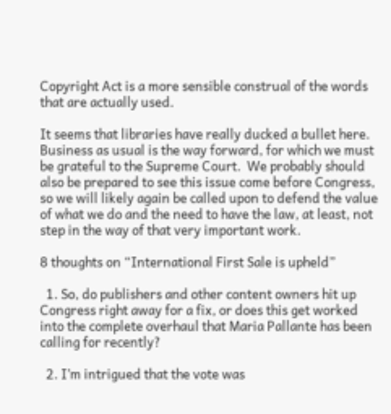Copyright Act is a more sensible construal of the words that are actually used.

It seems that libraries have really ducked a bullet here.  Business as usual is the way forward, for which we must be grateful to the Supreme Court.  We probably should also be prepared to see this issue come before Congress, so we will likely again be called upon to defend the value of what we do and the need to have the law, at least, not step in the way of that very important work.

8 thoughts on “International First Sale is upheld”

  1. So, do publishers and other content owners hit up Congress right away for a fix, or does this get worked into the complete overhaul that Maria Pallante has been calling for recently?

  2. I’m intrigued that the vote was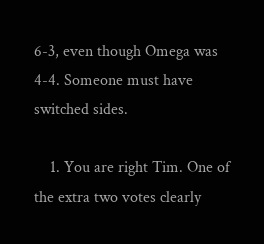6-3, even though Omega was 4-4. Someone must have switched sides.

    1. You are right Tim. One of the extra two votes clearly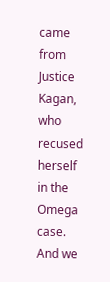came from Justice Kagan, who recused herself in the Omega case. And we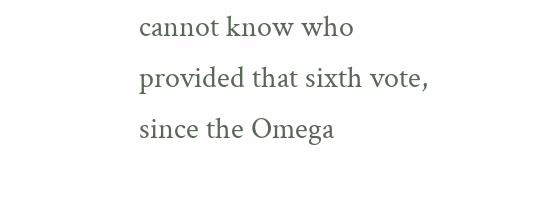cannot know who provided that sixth vote, since the Omega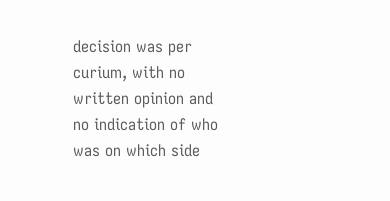decision was per curium, with no written opinion and no indication of who was on which side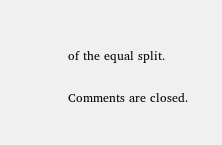of the equal split.

Comments are closed.